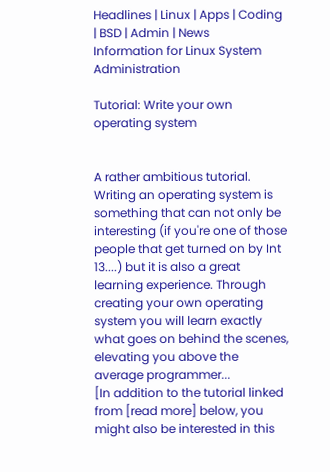Headlines | Linux | Apps | Coding | BSD | Admin | News
Information for Linux System Administration

Tutorial: Write your own operating system


A rather ambitious tutorial.
Writing an operating system is something that can not only be interesting (if you're one of those people that get turned on by Int 13....) but it is also a great learning experience. Through creating your own operating system you will learn exactly what goes on behind the scenes, elevating you above the average programmer...
[In addition to the tutorial linked from [read more] below, you might also be interested in this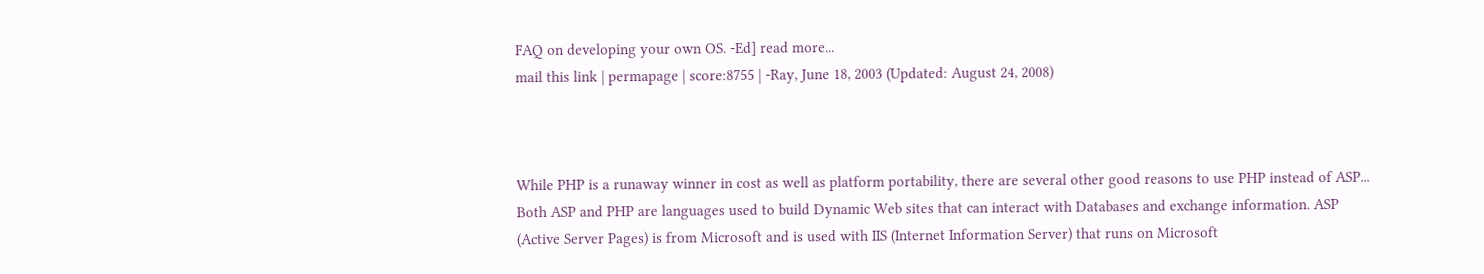FAQ on developing your own OS. -Ed] read more...
mail this link | permapage | score:8755 | -Ray, June 18, 2003 (Updated: August 24, 2008)



While PHP is a runaway winner in cost as well as platform portability, there are several other good reasons to use PHP instead of ASP...
Both ASP and PHP are languages used to build Dynamic Web sites that can interact with Databases and exchange information. ASP (Active Server Pages) is from Microsoft and is used with IIS (Internet Information Server) that runs on Microsoft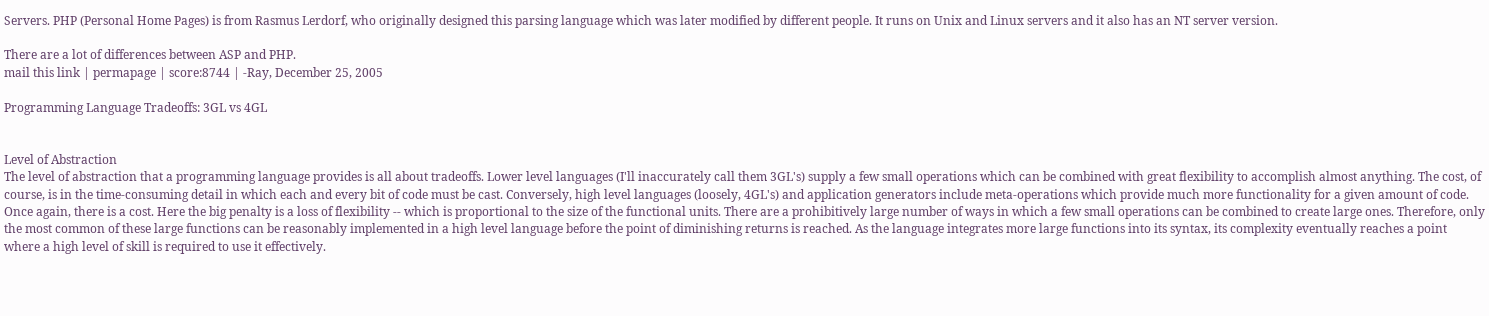Servers. PHP (Personal Home Pages) is from Rasmus Lerdorf, who originally designed this parsing language which was later modified by different people. It runs on Unix and Linux servers and it also has an NT server version.

There are a lot of differences between ASP and PHP.
mail this link | permapage | score:8744 | -Ray, December 25, 2005

Programming Language Tradeoffs: 3GL vs 4GL


Level of Abstraction
The level of abstraction that a programming language provides is all about tradeoffs. Lower level languages (I'll inaccurately call them 3GL's) supply a few small operations which can be combined with great flexibility to accomplish almost anything. The cost, of course, is in the time-consuming detail in which each and every bit of code must be cast. Conversely, high level languages (loosely, 4GL's) and application generators include meta-operations which provide much more functionality for a given amount of code. Once again, there is a cost. Here the big penalty is a loss of flexibility -- which is proportional to the size of the functional units. There are a prohibitively large number of ways in which a few small operations can be combined to create large ones. Therefore, only the most common of these large functions can be reasonably implemented in a high level language before the point of diminishing returns is reached. As the language integrates more large functions into its syntax, its complexity eventually reaches a point where a high level of skill is required to use it effectively.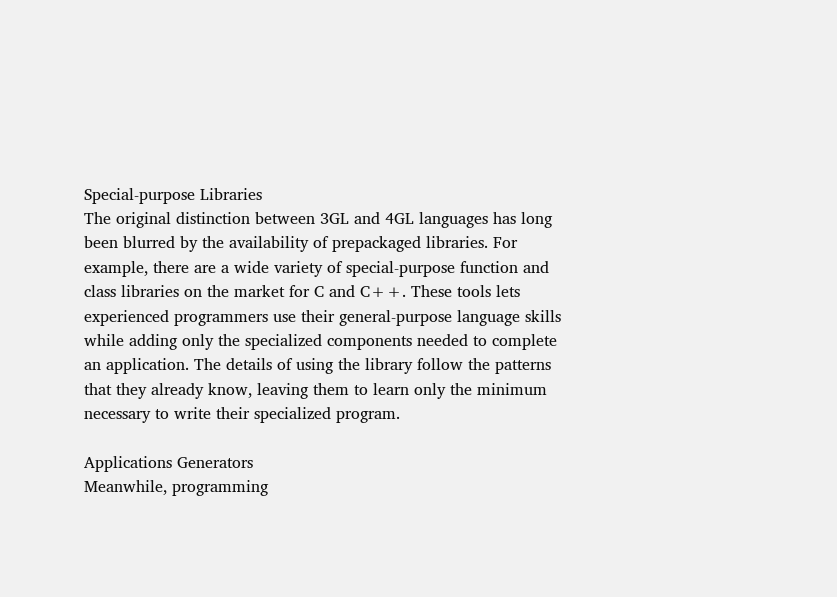Special-purpose Libraries
The original distinction between 3GL and 4GL languages has long been blurred by the availability of prepackaged libraries. For example, there are a wide variety of special-purpose function and class libraries on the market for C and C++. These tools lets experienced programmers use their general-purpose language skills while adding only the specialized components needed to complete an application. The details of using the library follow the patterns that they already know, leaving them to learn only the minimum necessary to write their specialized program.

Applications Generators
Meanwhile, programming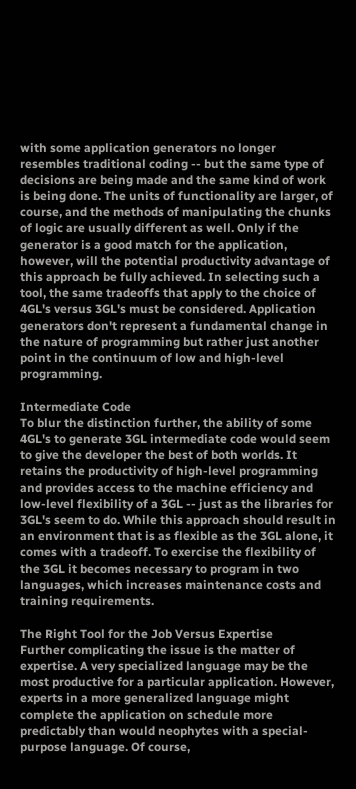with some application generators no longer resembles traditional coding -- but the same type of decisions are being made and the same kind of work is being done. The units of functionality are larger, of course, and the methods of manipulating the chunks of logic are usually different as well. Only if the generator is a good match for the application, however, will the potential productivity advantage of this approach be fully achieved. In selecting such a tool, the same tradeoffs that apply to the choice of 4GL's versus 3GL's must be considered. Application generators don't represent a fundamental change in the nature of programming but rather just another point in the continuum of low and high-level programming.

Intermediate Code
To blur the distinction further, the ability of some 4GL's to generate 3GL intermediate code would seem to give the developer the best of both worlds. It retains the productivity of high-level programming and provides access to the machine efficiency and low-level flexibility of a 3GL -- just as the libraries for 3GL's seem to do. While this approach should result in an environment that is as flexible as the 3GL alone, it comes with a tradeoff. To exercise the flexibility of the 3GL it becomes necessary to program in two languages, which increases maintenance costs and training requirements.

The Right Tool for the Job Versus Expertise
Further complicating the issue is the matter of expertise. A very specialized language may be the most productive for a particular application. However, experts in a more generalized language might complete the application on schedule more predictably than would neophytes with a special-purpose language. Of course,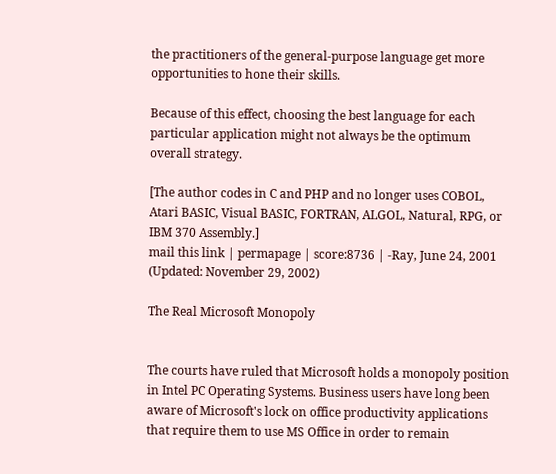the practitioners of the general-purpose language get more opportunities to hone their skills.

Because of this effect, choosing the best language for each particular application might not always be the optimum overall strategy.

[The author codes in C and PHP and no longer uses COBOL, Atari BASIC, Visual BASIC, FORTRAN, ALGOL, Natural, RPG, or IBM 370 Assembly.]
mail this link | permapage | score:8736 | -Ray, June 24, 2001 (Updated: November 29, 2002)

The Real Microsoft Monopoly


The courts have ruled that Microsoft holds a monopoly position in Intel PC Operating Systems. Business users have long been aware of Microsoft's lock on office productivity applications that require them to use MS Office in order to remain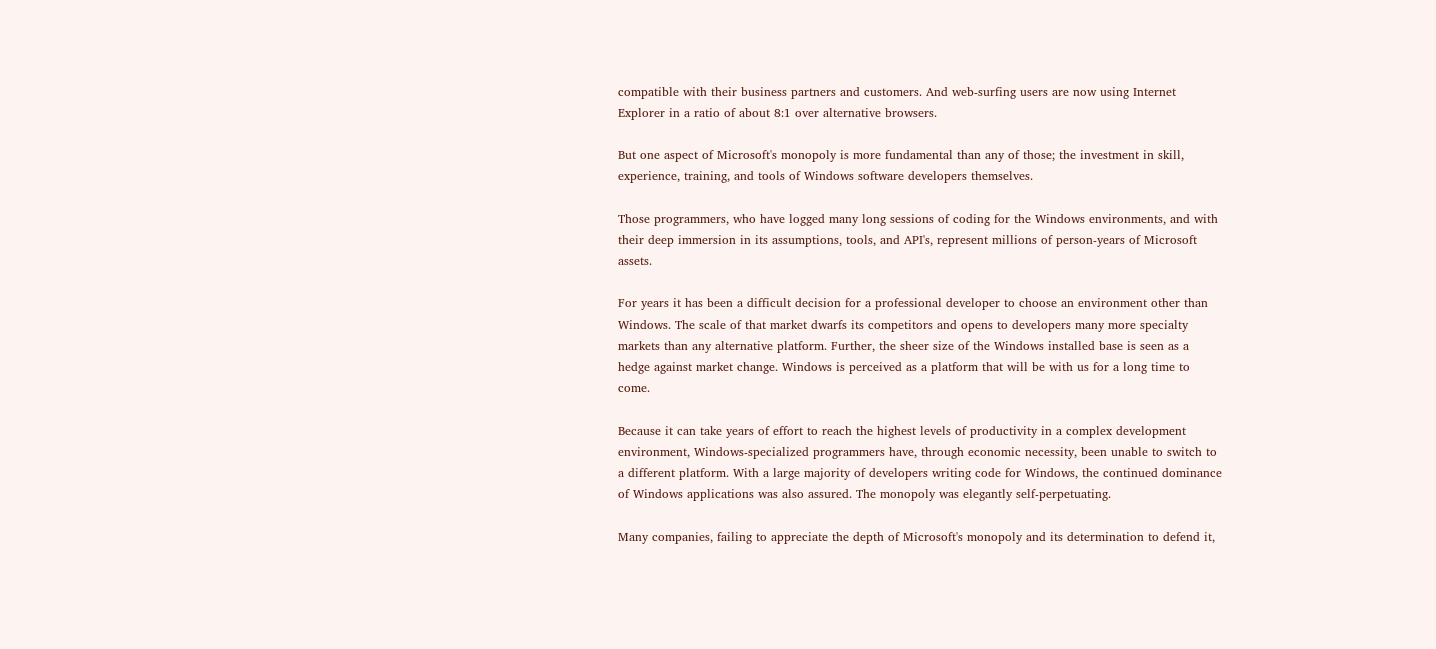compatible with their business partners and customers. And web-surfing users are now using Internet Explorer in a ratio of about 8:1 over alternative browsers.

But one aspect of Microsoft's monopoly is more fundamental than any of those; the investment in skill, experience, training, and tools of Windows software developers themselves.

Those programmers, who have logged many long sessions of coding for the Windows environments, and with their deep immersion in its assumptions, tools, and API's, represent millions of person-years of Microsoft assets.

For years it has been a difficult decision for a professional developer to choose an environment other than Windows. The scale of that market dwarfs its competitors and opens to developers many more specialty markets than any alternative platform. Further, the sheer size of the Windows installed base is seen as a hedge against market change. Windows is perceived as a platform that will be with us for a long time to come.

Because it can take years of effort to reach the highest levels of productivity in a complex development environment, Windows-specialized programmers have, through economic necessity, been unable to switch to a different platform. With a large majority of developers writing code for Windows, the continued dominance of Windows applications was also assured. The monopoly was elegantly self-perpetuating.

Many companies, failing to appreciate the depth of Microsoft's monopoly and its determination to defend it,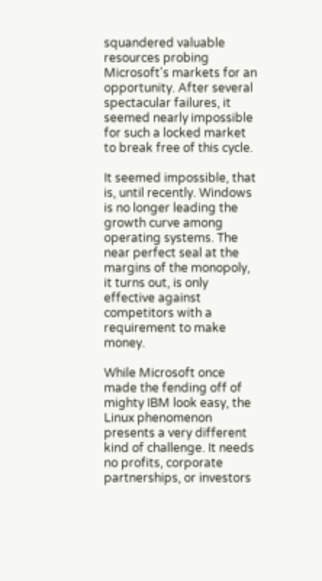squandered valuable resources probing Microsoft's markets for an opportunity. After several spectacular failures, it seemed nearly impossible for such a locked market to break free of this cycle.

It seemed impossible, that is, until recently. Windows is no longer leading the growth curve among operating systems. The near perfect seal at the margins of the monopoly, it turns out, is only effective against competitors with a requirement to make money.

While Microsoft once made the fending off of mighty IBM look easy, the Linux phenomenon presents a very different kind of challenge. It needs no profits, corporate partnerships, or investors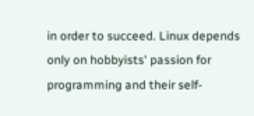in order to succeed. Linux depends only on hobbyists' passion for programming and their self-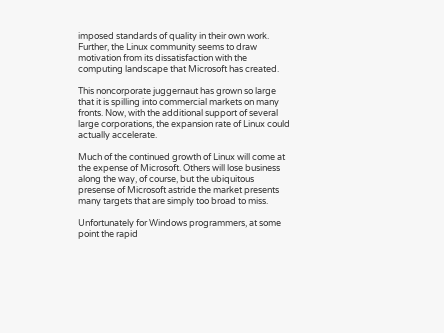imposed standards of quality in their own work. Further, the Linux community seems to draw motivation from its dissatisfaction with the computing landscape that Microsoft has created.

This noncorporate juggernaut has grown so large that it is spilling into commercial markets on many fronts. Now, with the additional support of several large corporations, the expansion rate of Linux could actually accelerate.

Much of the continued growth of Linux will come at the expense of Microsoft. Others will lose business along the way, of course, but the ubiquitous presense of Microsoft astride the market presents many targets that are simply too broad to miss.

Unfortunately for Windows programmers, at some point the rapid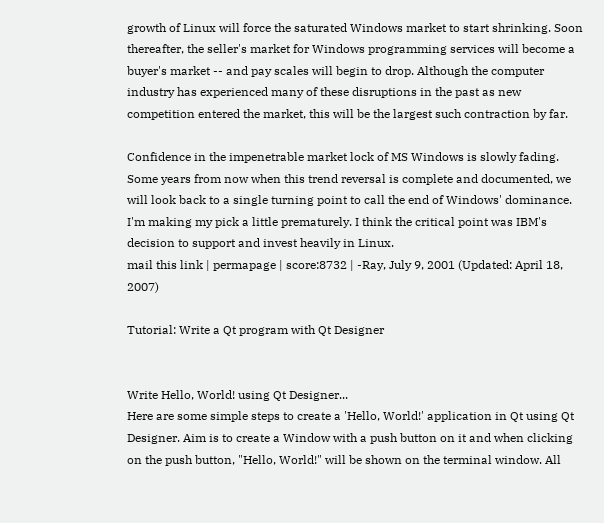growth of Linux will force the saturated Windows market to start shrinking. Soon thereafter, the seller's market for Windows programming services will become a buyer's market -- and pay scales will begin to drop. Although the computer industry has experienced many of these disruptions in the past as new competition entered the market, this will be the largest such contraction by far.

Confidence in the impenetrable market lock of MS Windows is slowly fading. Some years from now when this trend reversal is complete and documented, we will look back to a single turning point to call the end of Windows' dominance. I'm making my pick a little prematurely. I think the critical point was IBM's decision to support and invest heavily in Linux.
mail this link | permapage | score:8732 | -Ray, July 9, 2001 (Updated: April 18, 2007)

Tutorial: Write a Qt program with Qt Designer


Write Hello, World! using Qt Designer...
Here are some simple steps to create a 'Hello, World!' application in Qt using Qt Designer. Aim is to create a Window with a push button on it and when clicking on the push button, "Hello, World!" will be shown on the terminal window. All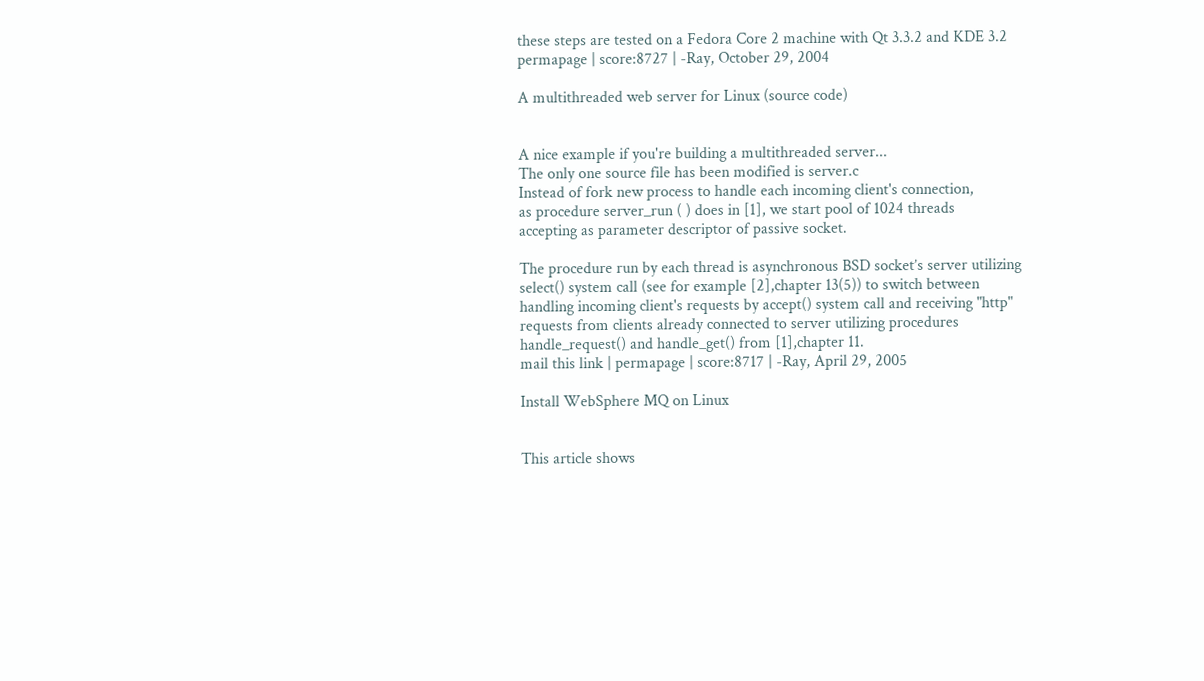these steps are tested on a Fedora Core 2 machine with Qt 3.3.2 and KDE 3.2
permapage | score:8727 | -Ray, October 29, 2004

A multithreaded web server for Linux (source code)


A nice example if you're building a multithreaded server...
The only one source file has been modified is server.c
Instead of fork new process to handle each incoming client's connection,
as procedure server_run ( ) does in [1], we start pool of 1024 threads
accepting as parameter descriptor of passive socket.

The procedure run by each thread is asynchronous BSD socket’s server utilizing
select() system call (see for example [2],chapter 13(5)) to switch between
handling incoming client's requests by accept() system call and receiving "http"
requests from clients already connected to server utilizing procedures
handle_request() and handle_get() from [1],chapter 11.
mail this link | permapage | score:8717 | -Ray, April 29, 2005

Install WebSphere MQ on Linux


This article shows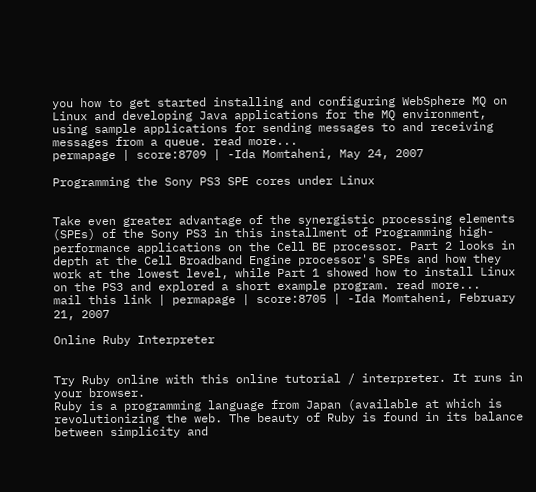you how to get started installing and configuring WebSphere MQ on Linux and developing Java applications for the MQ environment, using sample applications for sending messages to and receiving messages from a queue. read more...
permapage | score:8709 | -Ida Momtaheni, May 24, 2007

Programming the Sony PS3 SPE cores under Linux


Take even greater advantage of the synergistic processing elements (SPEs) of the Sony PS3 in this installment of Programming high-performance applications on the Cell BE processor. Part 2 looks in depth at the Cell Broadband Engine processor's SPEs and how they work at the lowest level, while Part 1 showed how to install Linux on the PS3 and explored a short example program. read more...
mail this link | permapage | score:8705 | -Ida Momtaheni, February 21, 2007

Online Ruby Interpreter


Try Ruby online with this online tutorial / interpreter. It runs in your browser.
Ruby is a programming language from Japan (available at which is revolutionizing the web. The beauty of Ruby is found in its balance between simplicity and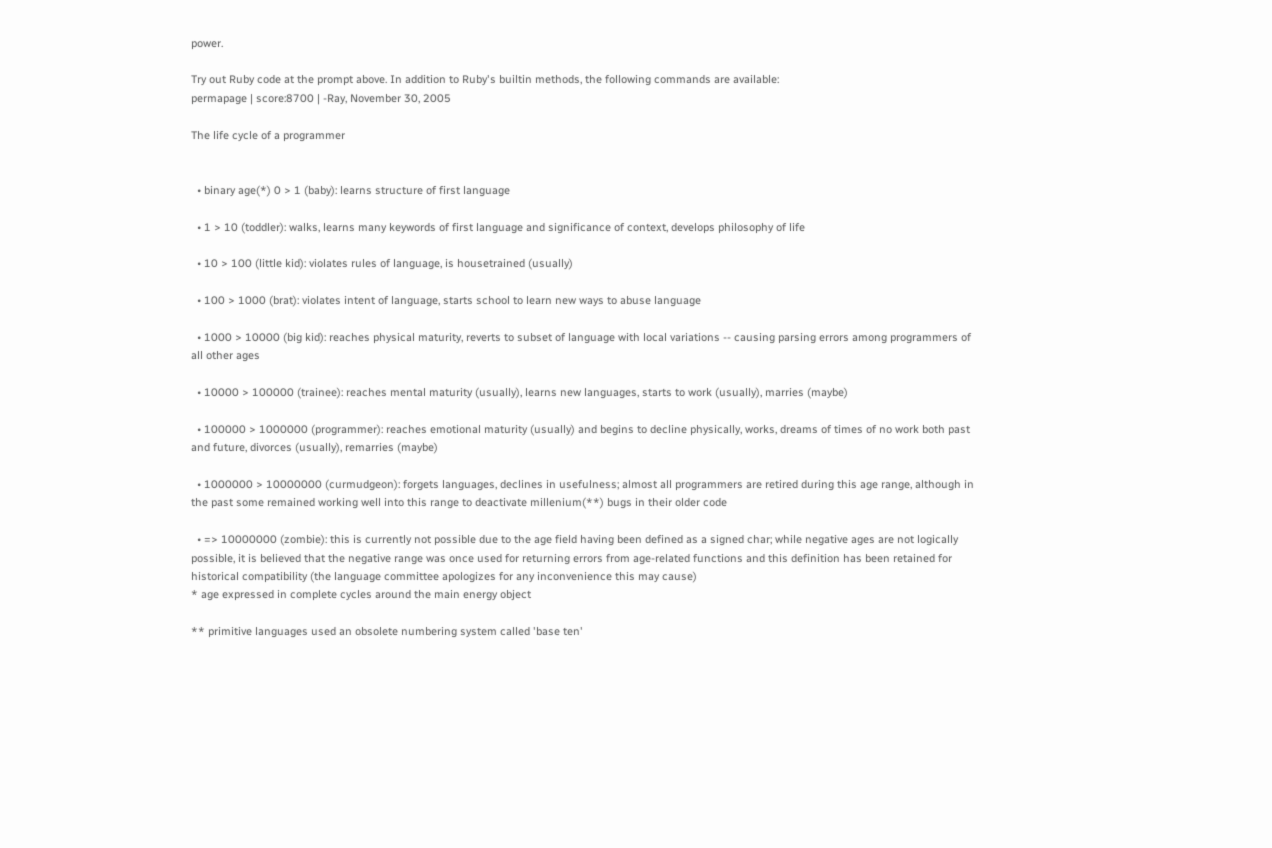power.

Try out Ruby code at the prompt above. In addition to Ruby's builtin methods, the following commands are available:
permapage | score:8700 | -Ray, November 30, 2005

The life cycle of a programmer


  • binary age(*) 0 > 1 (baby): learns structure of first language

  • 1 > 10 (toddler): walks, learns many keywords of first language and significance of context, develops philosophy of life

  • 10 > 100 (little kid): violates rules of language, is housetrained (usually)

  • 100 > 1000 (brat): violates intent of language, starts school to learn new ways to abuse language

  • 1000 > 10000 (big kid): reaches physical maturity, reverts to subset of language with local variations -- causing parsing errors among programmers of all other ages

  • 10000 > 100000 (trainee): reaches mental maturity (usually), learns new languages, starts to work (usually), marries (maybe)

  • 100000 > 1000000 (programmer): reaches emotional maturity (usually) and begins to decline physically, works, dreams of times of no work both past and future, divorces (usually), remarries (maybe)

  • 1000000 > 10000000 (curmudgeon): forgets languages, declines in usefulness; almost all programmers are retired during this age range, although in the past some remained working well into this range to deactivate millenium(**) bugs in their older code

  • => 10000000 (zombie): this is currently not possible due to the age field having been defined as a signed char; while negative ages are not logically possible, it is believed that the negative range was once used for returning errors from age-related functions and this definition has been retained for historical compatibility (the language committee apologizes for any inconvenience this may cause)
* age expressed in complete cycles around the main energy object

** primitive languages used an obsolete numbering system called 'base ten'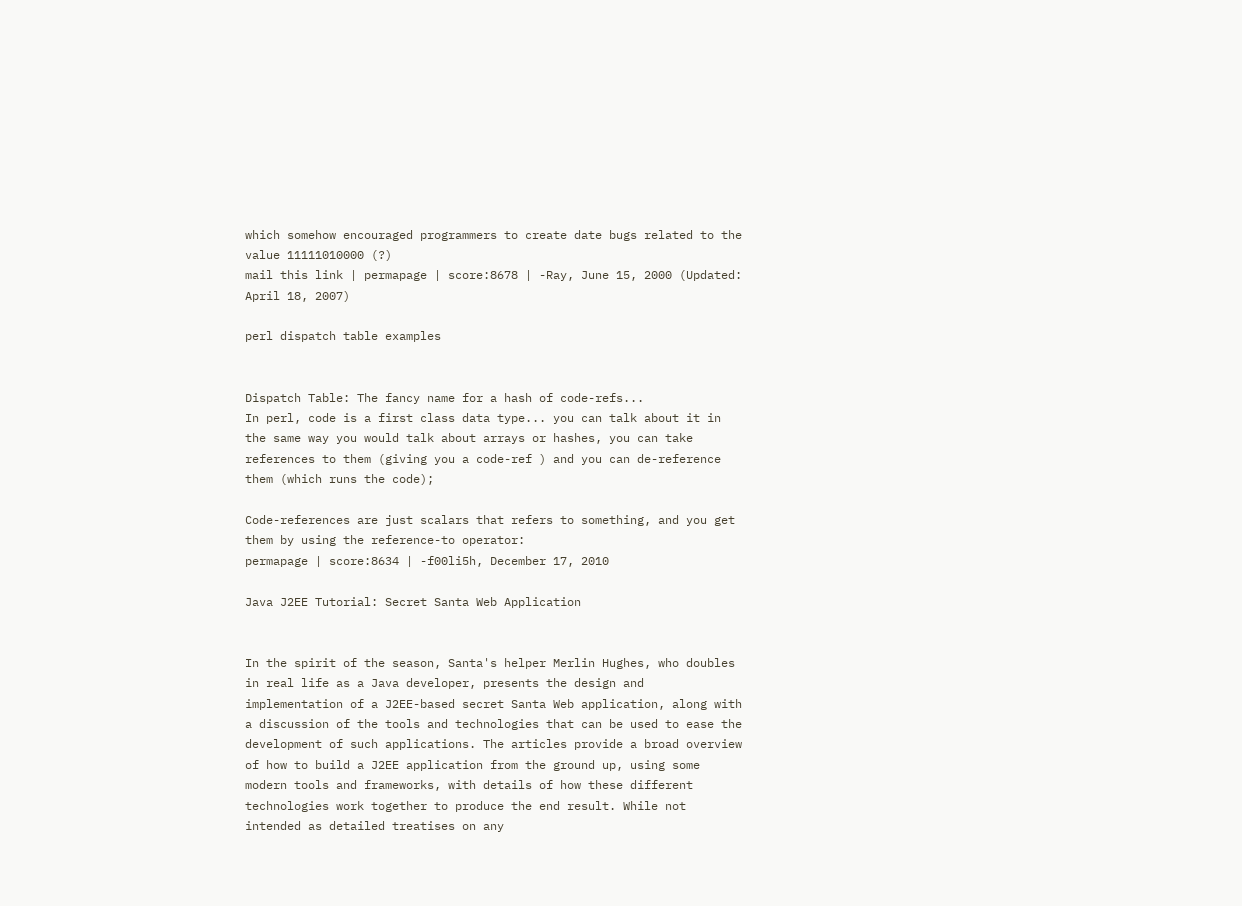which somehow encouraged programmers to create date bugs related to the value 11111010000 (?)
mail this link | permapage | score:8678 | -Ray, June 15, 2000 (Updated: April 18, 2007)

perl dispatch table examples


Dispatch Table: The fancy name for a hash of code-refs...
In perl, code is a first class data type... you can talk about it in the same way you would talk about arrays or hashes, you can take references to them (giving you a code-ref ) and you can de-reference them (which runs the code);

Code-references are just scalars that refers to something, and you get them by using the reference-to operator:
permapage | score:8634 | -f00li5h, December 17, 2010

Java J2EE Tutorial: Secret Santa Web Application


In the spirit of the season, Santa's helper Merlin Hughes, who doubles in real life as a Java developer, presents the design and implementation of a J2EE-based secret Santa Web application, along with a discussion of the tools and technologies that can be used to ease the development of such applications. The articles provide a broad overview of how to build a J2EE application from the ground up, using some modern tools and frameworks, with details of how these different technologies work together to produce the end result. While not intended as detailed treatises on any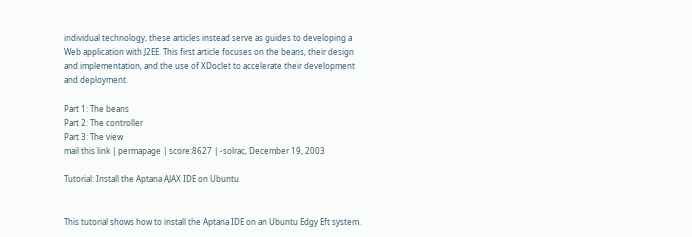individual technology, these articles instead serve as guides to developing a Web application with J2EE. This first article focuses on the beans, their design and implementation, and the use of XDoclet to accelerate their development and deployment.

Part 1: The beans
Part 2: The controller
Part 3: The view
mail this link | permapage | score:8627 | -solrac, December 19, 2003

Tutorial: Install the Aptana AJAX IDE on Ubuntu


This tutorial shows how to install the Aptana IDE on an Ubuntu Edgy Eft system.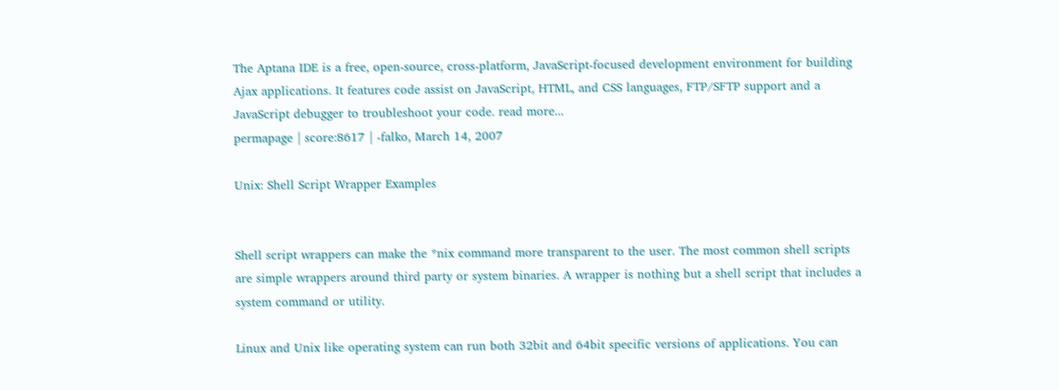The Aptana IDE is a free, open-source, cross-platform, JavaScript-focused development environment for building Ajax applications. It features code assist on JavaScript, HTML, and CSS languages, FTP/SFTP support and a JavaScript debugger to troubleshoot your code. read more...
permapage | score:8617 | -falko, March 14, 2007

Unix: Shell Script Wrapper Examples


Shell script wrappers can make the *nix command more transparent to the user. The most common shell scripts are simple wrappers around third party or system binaries. A wrapper is nothing but a shell script that includes a system command or utility.

Linux and Unix like operating system can run both 32bit and 64bit specific versions of applications. You can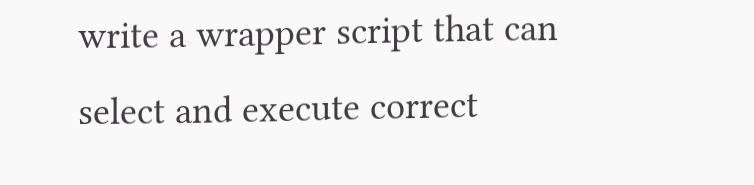write a wrapper script that can select and execute correct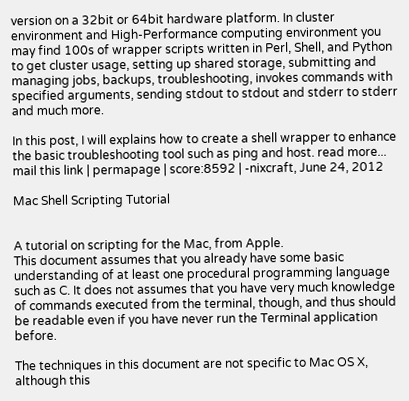version on a 32bit or 64bit hardware platform. In cluster environment and High-Performance computing environment you may find 100s of wrapper scripts written in Perl, Shell, and Python to get cluster usage, setting up shared storage, submitting and managing jobs, backups, troubleshooting, invokes commands with specified arguments, sending stdout to stdout and stderr to stderr and much more.

In this post, I will explains how to create a shell wrapper to enhance the basic troubleshooting tool such as ping and host. read more...
mail this link | permapage | score:8592 | -nixcraft, June 24, 2012

Mac Shell Scripting Tutorial


A tutorial on scripting for the Mac, from Apple.
This document assumes that you already have some basic understanding of at least one procedural programming language such as C. It does not assumes that you have very much knowledge of commands executed from the terminal, though, and thus should be readable even if you have never run the Terminal application before.

The techniques in this document are not specific to Mac OS X, although this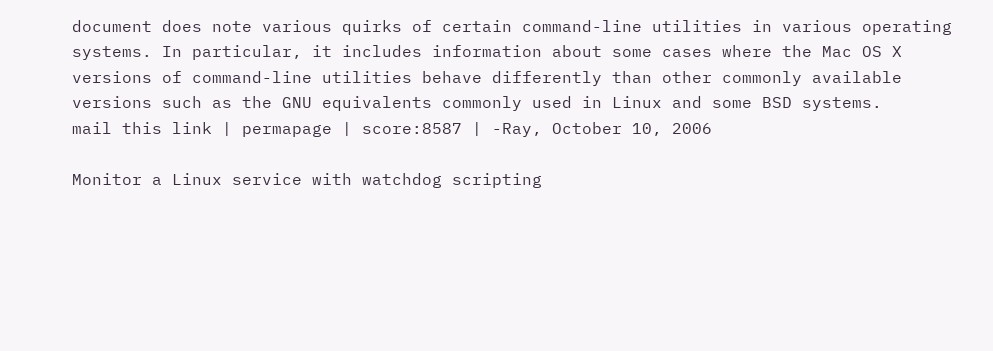document does note various quirks of certain command-line utilities in various operating systems. In particular, it includes information about some cases where the Mac OS X versions of command-line utilities behave differently than other commonly available versions such as the GNU equivalents commonly used in Linux and some BSD systems.
mail this link | permapage | score:8587 | -Ray, October 10, 2006

Monitor a Linux service with watchdog scripting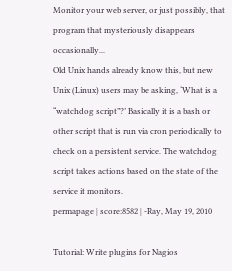Monitor your web server, or just possibly, that program that mysteriously disappears occasionally...
Old Unix hands already know this, but new Unix (Linux) users may be asking, ‘What is a “watchdog script”?’ Basically it is a bash or other script that is run via cron periodically to check on a persistent service. The watchdog script takes actions based on the state of the service it monitors.
permapage | score:8582 | -Ray, May 19, 2010

Tutorial: Write plugins for Nagios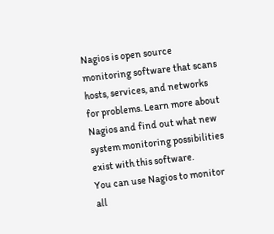Nagios is open source monitoring software that scans hosts, services, and networks for problems. Learn more about Nagios and find out what new system monitoring possibilities exist with this software.
You can use Nagios to monitor all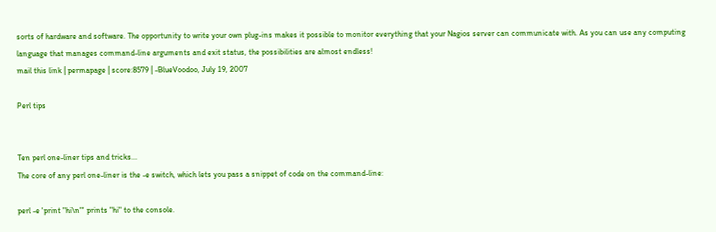sorts of hardware and software. The opportunity to write your own plug-ins makes it possible to monitor everything that your Nagios server can communicate with. As you can use any computing language that manages command-line arguments and exit status, the possibilities are almost endless!
mail this link | permapage | score:8579 | -BlueVoodoo, July 19, 2007

Perl tips


Ten perl one-liner tips and tricks...
The core of any perl one-liner is the -e switch, which lets you pass a snippet of code on the command-line:

perl -e 'print "hi\n"' prints "hi" to the console.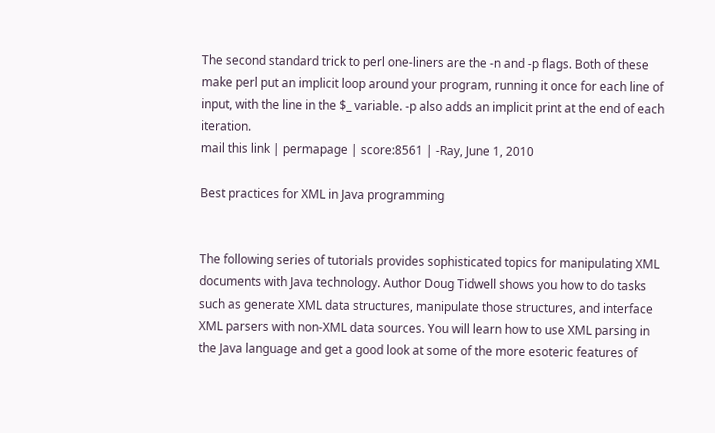The second standard trick to perl one-liners are the -n and -p flags. Both of these make perl put an implicit loop around your program, running it once for each line of input, with the line in the $_ variable. -p also adds an implicit print at the end of each iteration.
mail this link | permapage | score:8561 | -Ray, June 1, 2010

Best practices for XML in Java programming


The following series of tutorials provides sophisticated topics for manipulating XML documents with Java technology. Author Doug Tidwell shows you how to do tasks such as generate XML data structures, manipulate those structures, and interface XML parsers with non-XML data sources. You will learn how to use XML parsing in the Java language and get a good look at some of the more esoteric features of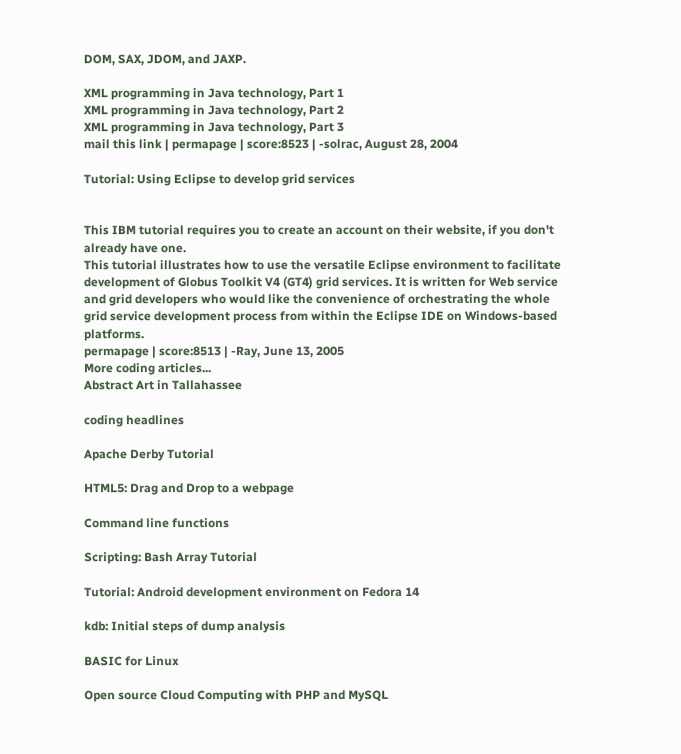DOM, SAX, JDOM, and JAXP.

XML programming in Java technology, Part 1
XML programming in Java technology, Part 2
XML programming in Java technology, Part 3
mail this link | permapage | score:8523 | -solrac, August 28, 2004

Tutorial: Using Eclipse to develop grid services


This IBM tutorial requires you to create an account on their website, if you don't already have one.
This tutorial illustrates how to use the versatile Eclipse environment to facilitate development of Globus Toolkit V4 (GT4) grid services. It is written for Web service and grid developers who would like the convenience of orchestrating the whole grid service development process from within the Eclipse IDE on Windows-based platforms.
permapage | score:8513 | -Ray, June 13, 2005
More coding articles...
Abstract Art in Tallahassee

coding headlines

Apache Derby Tutorial

HTML5: Drag and Drop to a webpage

Command line functions

Scripting: Bash Array Tutorial

Tutorial: Android development environment on Fedora 14

kdb: Initial steps of dump analysis

BASIC for Linux

Open source Cloud Computing with PHP and MySQL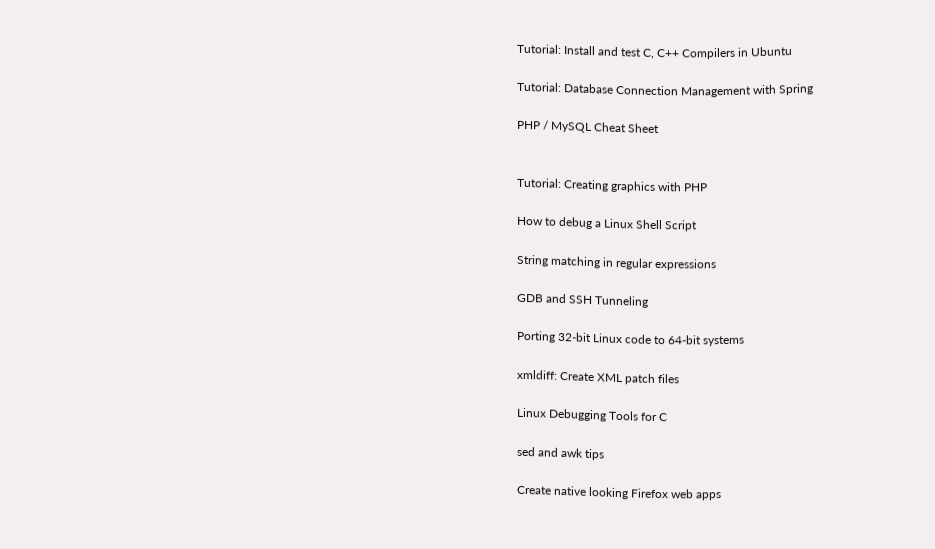Tutorial: Install and test C, C++ Compilers in Ubuntu

Tutorial: Database Connection Management with Spring

PHP / MySQL Cheat Sheet


Tutorial: Creating graphics with PHP

How to debug a Linux Shell Script

String matching in regular expressions

GDB and SSH Tunneling

Porting 32-bit Linux code to 64-bit systems

xmldiff: Create XML patch files

Linux Debugging Tools for C

sed and awk tips

Create native looking Firefox web apps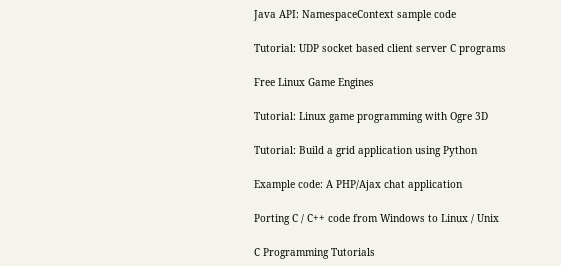Java API: NamespaceContext sample code

Tutorial: UDP socket based client server C programs

Free Linux Game Engines

Tutorial: Linux game programming with Ogre 3D

Tutorial: Build a grid application using Python

Example code: A PHP/Ajax chat application

Porting C / C++ code from Windows to Linux / Unix

C Programming Tutorials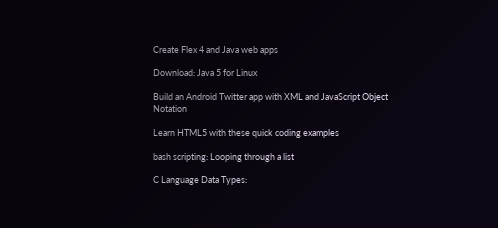Create Flex 4 and Java web apps

Download: Java 5 for Linux

Build an Android Twitter app with XML and JavaScript Object Notation

Learn HTML5 with these quick coding examples

bash scripting: Looping through a list

C Language Data Types: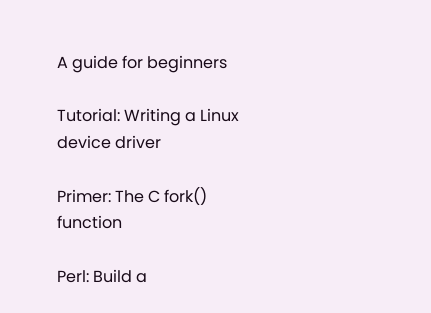A guide for beginners

Tutorial: Writing a Linux device driver

Primer: The C fork() function

Perl: Build a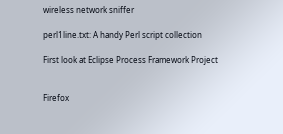wireless network sniffer

perl1line.txt: A handy Perl script collection

First look at Eclipse Process Framework Project


Firefox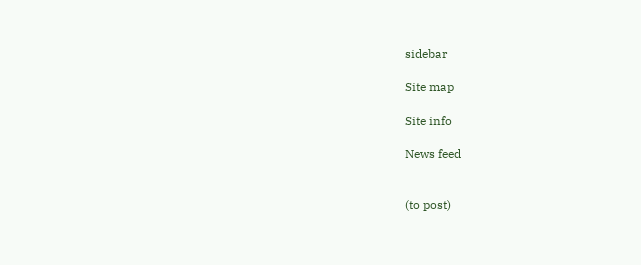sidebar

Site map

Site info

News feed


(to post)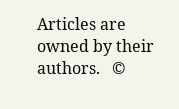Articles are owned by their authors.   ©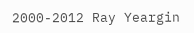2000-2012 Ray Yeargin